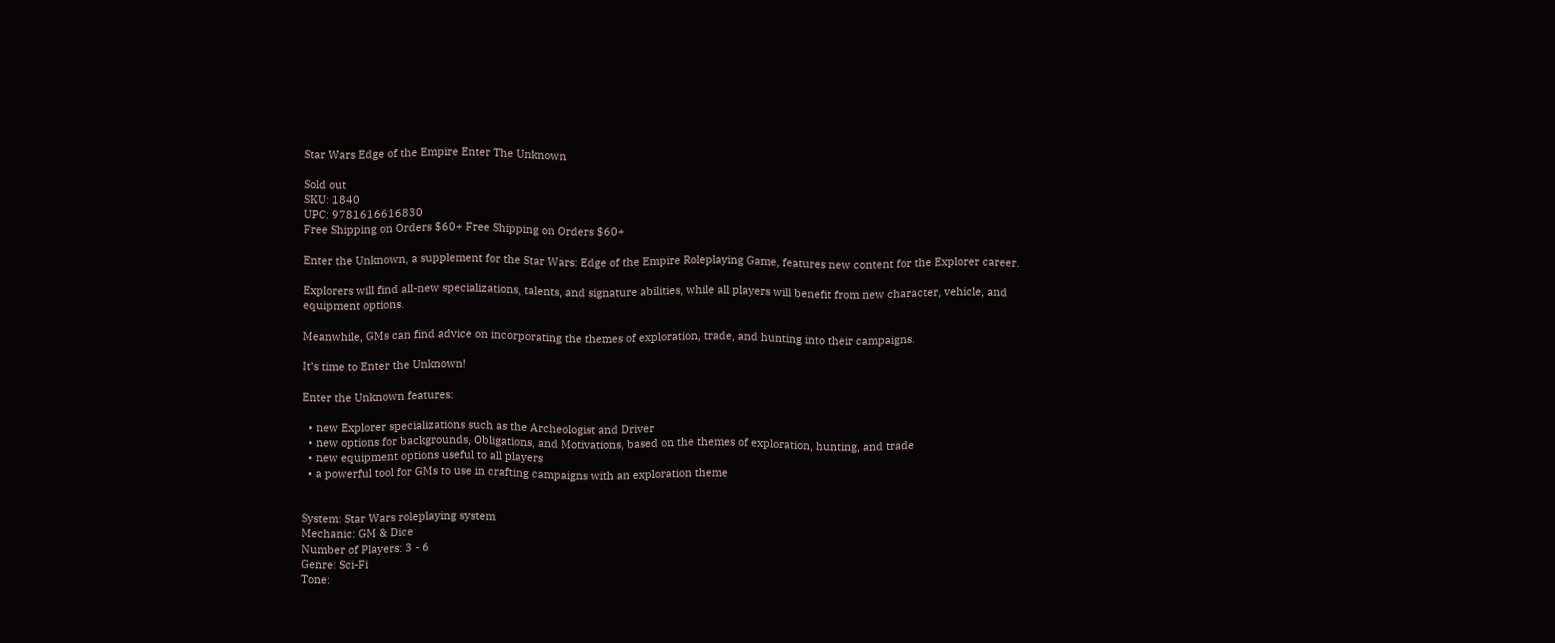Star Wars Edge of the Empire Enter The Unknown

Sold out
SKU: 1840
UPC: 9781616616830
Free Shipping on Orders $60+ Free Shipping on Orders $60+

Enter the Unknown, a supplement for the Star Wars: Edge of the Empire Roleplaying Game, features new content for the Explorer career.

Explorers will find all-new specializations, talents, and signature abilities, while all players will benefit from new character, vehicle, and equipment options.

Meanwhile, GMs can find advice on incorporating the themes of exploration, trade, and hunting into their campaigns.

It’s time to Enter the Unknown!

Enter the Unknown features:

  • new Explorer specializations such as the Archeologist and Driver
  • new options for backgrounds, Obligations, and Motivations, based on the themes of exploration, hunting, and trade
  • new equipment options useful to all players
  • a powerful tool for GMs to use in crafting campaigns with an exploration theme


System: Star Wars roleplaying system
Mechanic: GM & Dice
Number of Players: 3 - 6
Genre: Sci-Fi
Tone: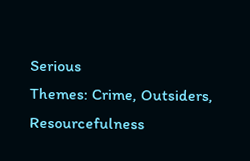Serious
Themes: Crime, Outsiders, Resourcefulness